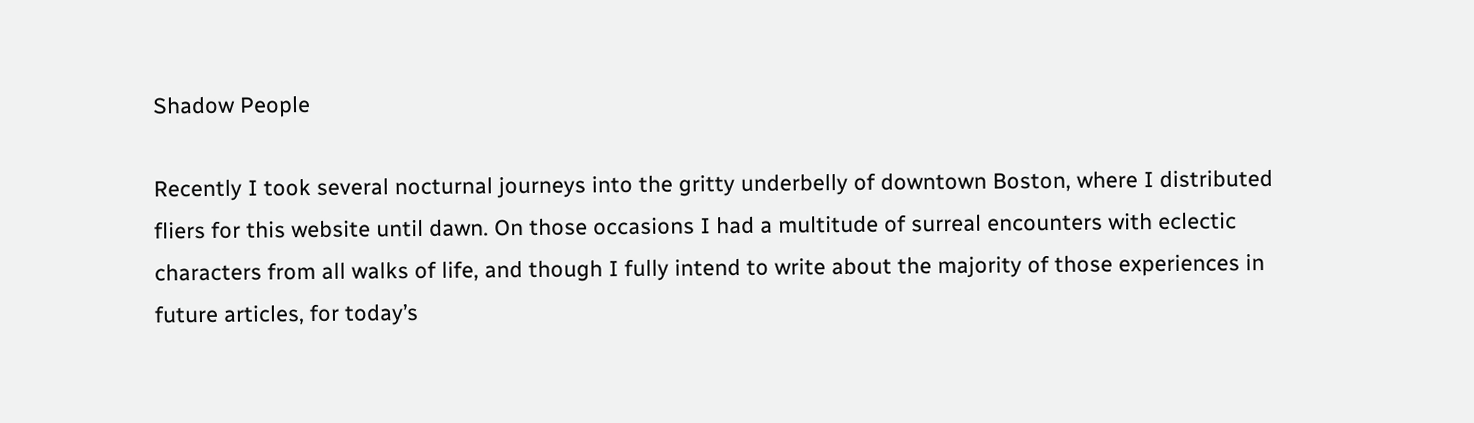Shadow People

Recently I took several nocturnal journeys into the gritty underbelly of downtown Boston, where I distributed fliers for this website until dawn. On those occasions I had a multitude of surreal encounters with eclectic characters from all walks of life, and though I fully intend to write about the majority of those experiences in future articles, for today’s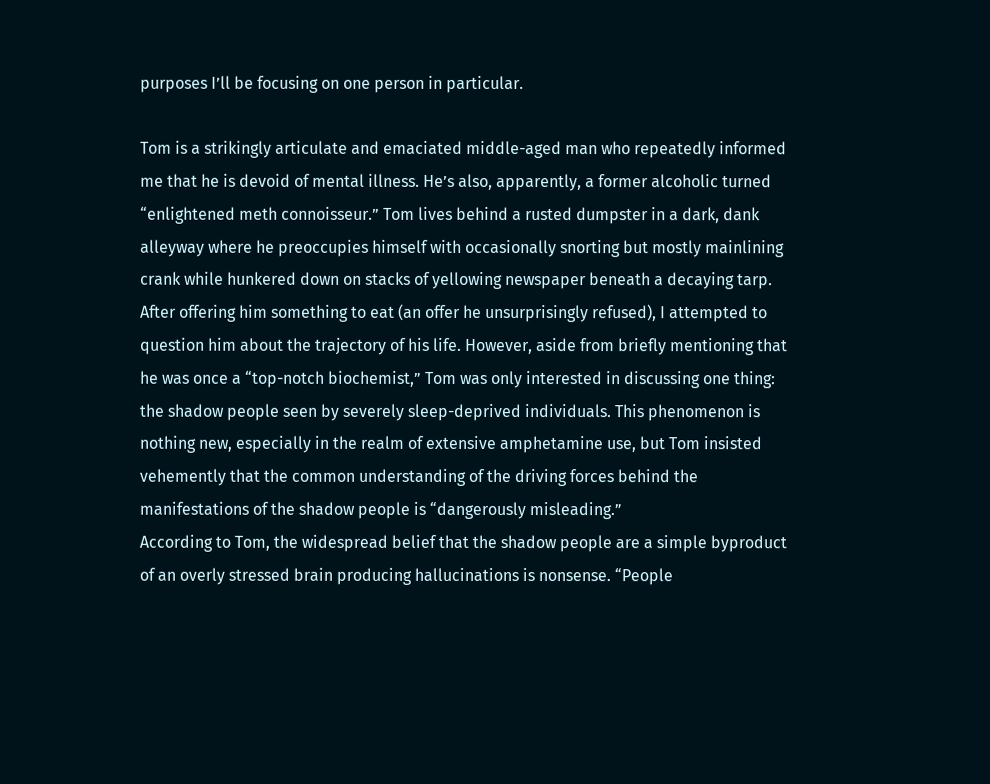purposes I’ll be focusing on one person in particular.

Tom is a strikingly articulate and emaciated middle-aged man who repeatedly informed me that he is devoid of mental illness. He’s also, apparently, a former alcoholic turned “enlightened meth connoisseur.” Tom lives behind a rusted dumpster in a dark, dank alleyway where he preoccupies himself with occasionally snorting but mostly mainlining crank while hunkered down on stacks of yellowing newspaper beneath a decaying tarp. After offering him something to eat (an offer he unsurprisingly refused), I attempted to question him about the trajectory of his life. However, aside from briefly mentioning that he was once a “top-notch biochemist,” Tom was only interested in discussing one thing: the shadow people seen by severely sleep-deprived individuals. This phenomenon is nothing new, especially in the realm of extensive amphetamine use, but Tom insisted vehemently that the common understanding of the driving forces behind the manifestations of the shadow people is “dangerously misleading.”
According to Tom, the widespread belief that the shadow people are a simple byproduct of an overly stressed brain producing hallucinations is nonsense. “People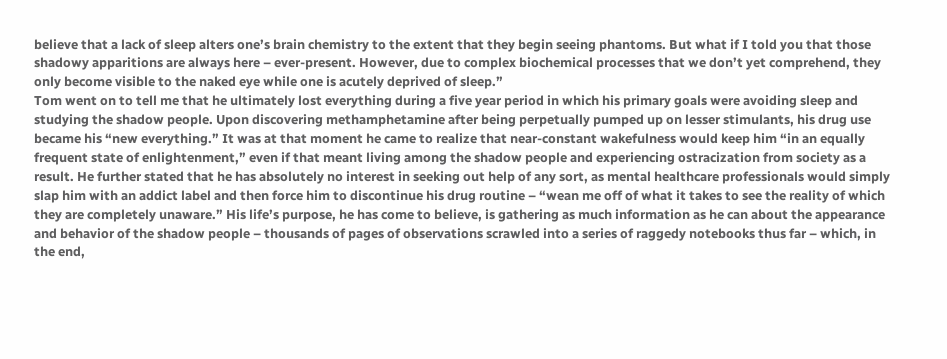believe that a lack of sleep alters one’s brain chemistry to the extent that they begin seeing phantoms. But what if I told you that those shadowy apparitions are always here – ever-present. However, due to complex biochemical processes that we don’t yet comprehend, they only become visible to the naked eye while one is acutely deprived of sleep.”
Tom went on to tell me that he ultimately lost everything during a five year period in which his primary goals were avoiding sleep and studying the shadow people. Upon discovering methamphetamine after being perpetually pumped up on lesser stimulants, his drug use became his “new everything.” It was at that moment he came to realize that near-constant wakefulness would keep him “in an equally frequent state of enlightenment,” even if that meant living among the shadow people and experiencing ostracization from society as a result. He further stated that he has absolutely no interest in seeking out help of any sort, as mental healthcare professionals would simply slap him with an addict label and then force him to discontinue his drug routine – “wean me off of what it takes to see the reality of which they are completely unaware.” His life’s purpose, he has come to believe, is gathering as much information as he can about the appearance and behavior of the shadow people – thousands of pages of observations scrawled into a series of raggedy notebooks thus far – which, in the end,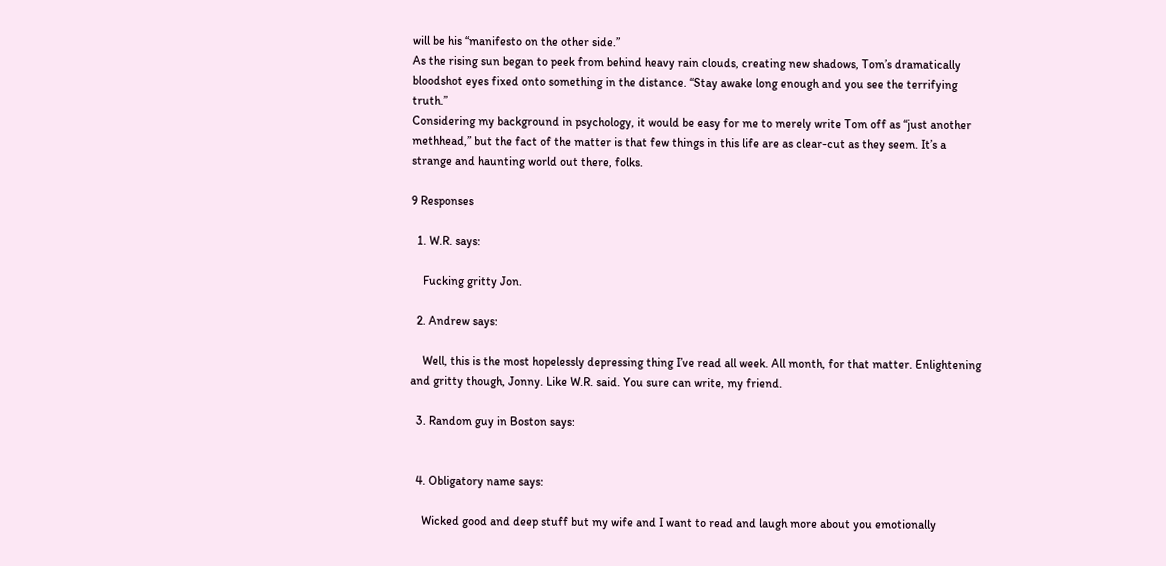will be his “manifesto on the other side.”
As the rising sun began to peek from behind heavy rain clouds, creating new shadows, Tom’s dramatically bloodshot eyes fixed onto something in the distance. “Stay awake long enough and you see the terrifying truth.”
Considering my background in psychology, it would be easy for me to merely write Tom off as “just another methhead,” but the fact of the matter is that few things in this life are as clear-cut as they seem. It’s a strange and haunting world out there, folks.

9 Responses

  1. W.R. says:

    Fucking gritty Jon.

  2. Andrew says:

    Well, this is the most hopelessly depressing thing I’ve read all week. All month, for that matter. Enlightening and gritty though, Jonny. Like W.R. said. You sure can write, my friend.

  3. Random guy in Boston says:


  4. Obligatory name says:

    Wicked good and deep stuff but my wife and I want to read and laugh more about you emotionally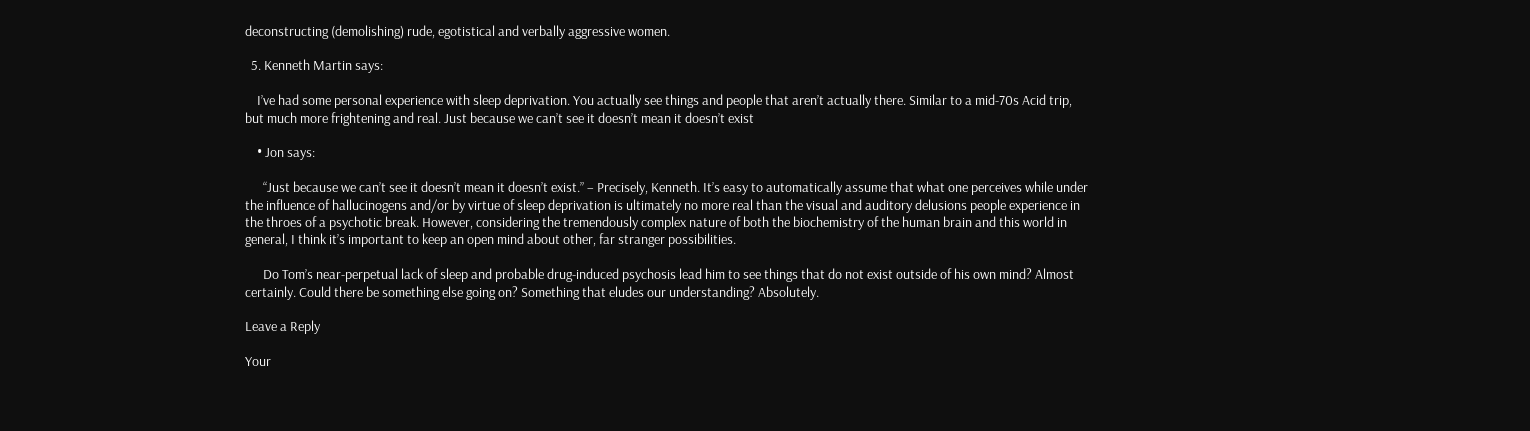deconstructing (demolishing) rude, egotistical and verbally aggressive women.

  5. Kenneth Martin says:

    I’ve had some personal experience with sleep deprivation. You actually see things and people that aren’t actually there. Similar to a mid-70s Acid trip, but much more frightening and real. Just because we can’t see it doesn’t mean it doesn’t exist

    • Jon says:

      “Just because we can’t see it doesn’t mean it doesn’t exist.” – Precisely, Kenneth. It’s easy to automatically assume that what one perceives while under the influence of hallucinogens and/or by virtue of sleep deprivation is ultimately no more real than the visual and auditory delusions people experience in the throes of a psychotic break. However, considering the tremendously complex nature of both the biochemistry of the human brain and this world in general, I think it’s important to keep an open mind about other, far stranger possibilities.

      Do Tom’s near-perpetual lack of sleep and probable drug-induced psychosis lead him to see things that do not exist outside of his own mind? Almost certainly. Could there be something else going on? Something that eludes our understanding? Absolutely.

Leave a Reply

Your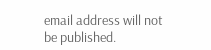email address will not be published.